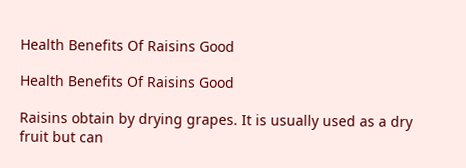Health Benefits Of Raisins Good

Health Benefits Of Raisins Good

Raisins obtain by drying grapes. It is usually used as a dry fruit but can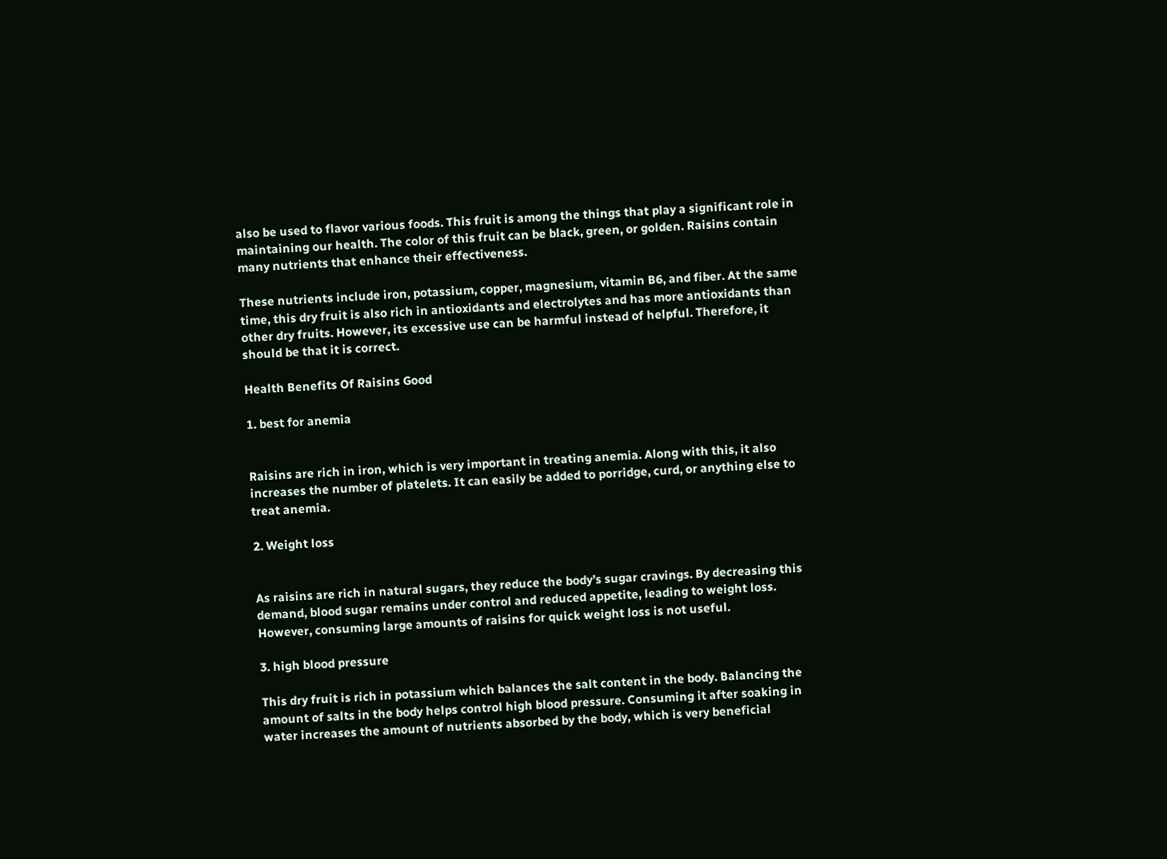also be used to flavor various foods. This fruit is among the things that play a significant role in maintaining our health. The color of this fruit can be black, green, or golden. Raisins contain many nutrients that enhance their effectiveness.

These nutrients include iron, potassium, copper, magnesium, vitamin B6, and fiber. At the same time, this dry fruit is also rich in antioxidants and electrolytes and has more antioxidants than other dry fruits. However, its excessive use can be harmful instead of helpful. Therefore, it should be that it is correct.

Health Benefits Of Raisins Good

1. best for anemia


Raisins are rich in iron, which is very important in treating anemia. Along with this, it also increases the number of platelets. It can easily be added to porridge, curd, or anything else to treat anemia.

2. Weight loss


As raisins are rich in natural sugars, they reduce the body’s sugar cravings. By decreasing this demand, blood sugar remains under control and reduced appetite, leading to weight loss. However, consuming large amounts of raisins for quick weight loss is not useful.

3. high blood pressure

This dry fruit is rich in potassium which balances the salt content in the body. Balancing the amount of salts in the body helps control high blood pressure. Consuming it after soaking in water increases the amount of nutrients absorbed by the body, which is very beneficial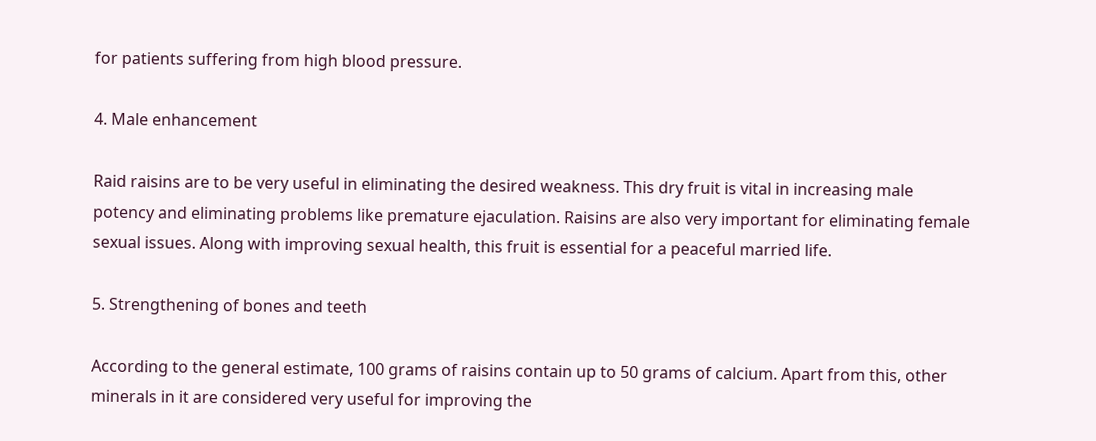for patients suffering from high blood pressure.

4. Male enhancement

Raid raisins are to be very useful in eliminating the desired weakness. This dry fruit is vital in increasing male potency and eliminating problems like premature ejaculation. Raisins are also very important for eliminating female sexual issues. Along with improving sexual health, this fruit is essential for a peaceful married life.

5. Strengthening of bones and teeth

According to the general estimate, 100 grams of raisins contain up to 50 grams of calcium. Apart from this, other minerals in it are considered very useful for improving the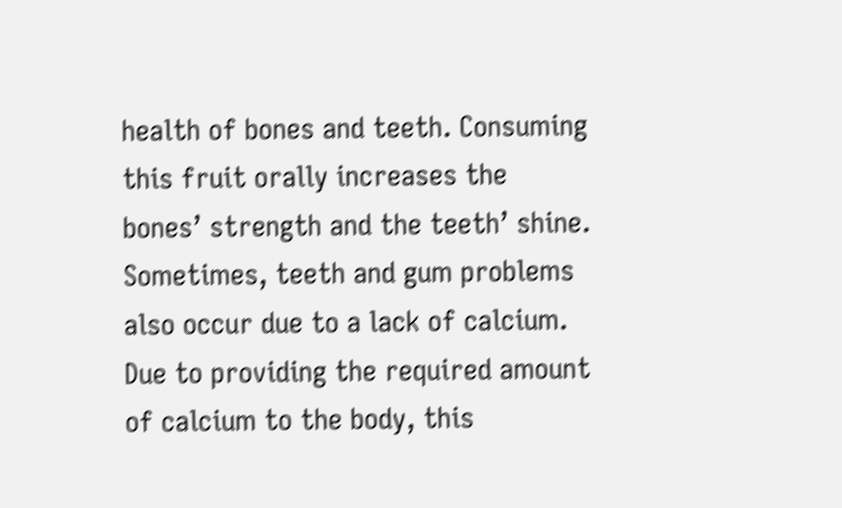health of bones and teeth. Consuming this fruit orally increases the bones’ strength and the teeth’ shine. Sometimes, teeth and gum problems also occur due to a lack of calcium. Due to providing the required amount of calcium to the body, this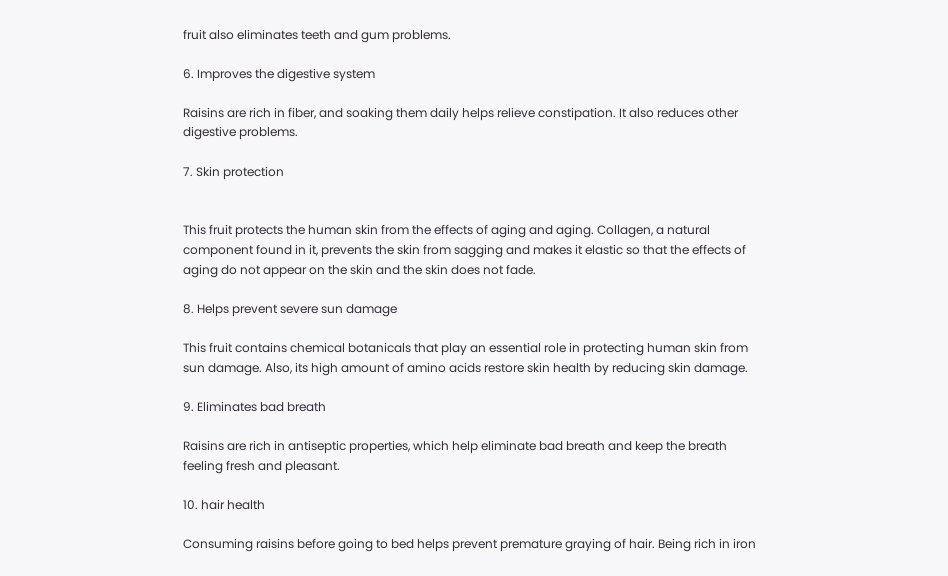fruit also eliminates teeth and gum problems.

6. Improves the digestive system

Raisins are rich in fiber, and soaking them daily helps relieve constipation. It also reduces other digestive problems.

7. Skin protection


This fruit protects the human skin from the effects of aging and aging. Collagen, a natural component found in it, prevents the skin from sagging and makes it elastic so that the effects of aging do not appear on the skin and the skin does not fade.

8. Helps prevent severe sun damage

This fruit contains chemical botanicals that play an essential role in protecting human skin from sun damage. Also, its high amount of amino acids restore skin health by reducing skin damage.

9. Eliminates bad breath

Raisins are rich in antiseptic properties, which help eliminate bad breath and keep the breath feeling fresh and pleasant.

10. hair health

Consuming raisins before going to bed helps prevent premature graying of hair. Being rich in iron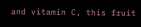and vitamin C, this fruit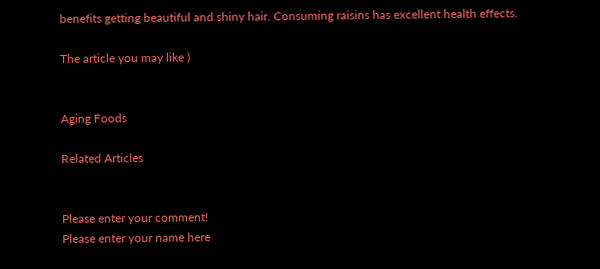benefits getting beautiful and shiny hair. Consuming raisins has excellent health effects.

The article you may like )


Aging Foods

Related Articles


Please enter your comment!
Please enter your name here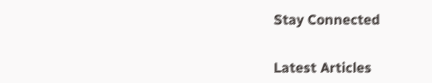Stay Connected


Latest Articles